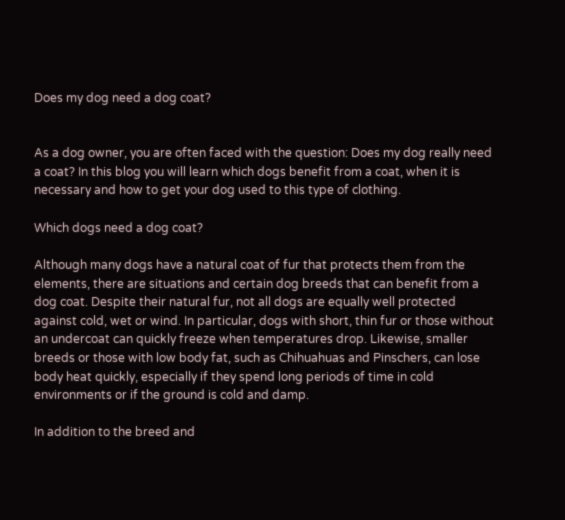Does my dog need a dog coat?


As a dog owner, you are often faced with the question: Does my dog really need a coat? In this blog you will learn which dogs benefit from a coat, when it is necessary and how to get your dog used to this type of clothing.

Which dogs need a dog coat?

Although many dogs have a natural coat of fur that protects them from the elements, there are situations and certain dog breeds that can benefit from a dog coat. Despite their natural fur, not all dogs are equally well protected against cold, wet or wind. In particular, dogs with short, thin fur or those without an undercoat can quickly freeze when temperatures drop. Likewise, smaller breeds or those with low body fat, such as Chihuahuas and Pinschers, can lose body heat quickly, especially if they spend long periods of time in cold environments or if the ground is cold and damp.

In addition to the breed and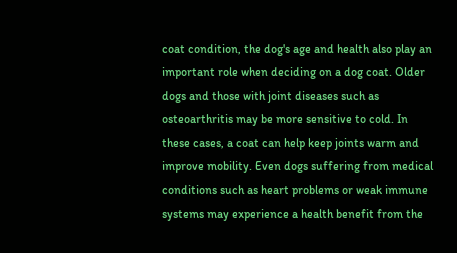coat condition, the dog's age and health also play an important role when deciding on a dog coat. Older dogs and those with joint diseases such as osteoarthritis may be more sensitive to cold. In these cases, a coat can help keep joints warm and improve mobility. Even dogs suffering from medical conditions such as heart problems or weak immune systems may experience a health benefit from the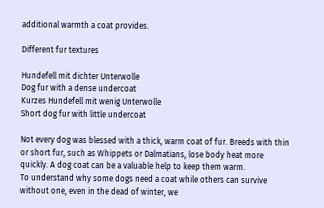additional warmth a coat provides.

Different fur textures

Hundefell mit dichter Unterwolle
Dog fur with a dense undercoat
Kurzes Hundefell mit wenig Unterwolle
Short dog fur with little undercoat

Not every dog was blessed with a thick, warm coat of fur. Breeds with thin or short fur, such as Whippets or Dalmatians, lose body heat more quickly. A dog coat can be a valuable help to keep them warm.
To understand why some dogs need a coat while others can survive without one, even in the dead of winter, we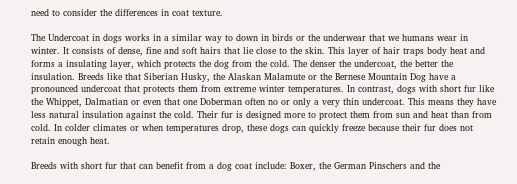need to consider the differences in coat texture.

The Undercoat in dogs works in a similar way to down in birds or the underwear that we humans wear in winter. It consists of dense, fine and soft hairs that lie close to the skin. This layer of hair traps body heat and forms a insulating layer, which protects the dog from the cold. The denser the undercoat, the better the insulation. Breeds like that Siberian Husky, the Alaskan Malamute or the Bernese Mountain Dog have a pronounced undercoat that protects them from extreme winter temperatures. In contrast, dogs with short fur like the Whippet, Dalmatian or even that one Doberman often no or only a very thin undercoat. This means they have less natural insulation against the cold. Their fur is designed more to protect them from sun and heat than from cold. In colder climates or when temperatures drop, these dogs can quickly freeze because their fur does not retain enough heat.

Breeds with short fur that can benefit from a dog coat include: Boxer, the German Pinschers and the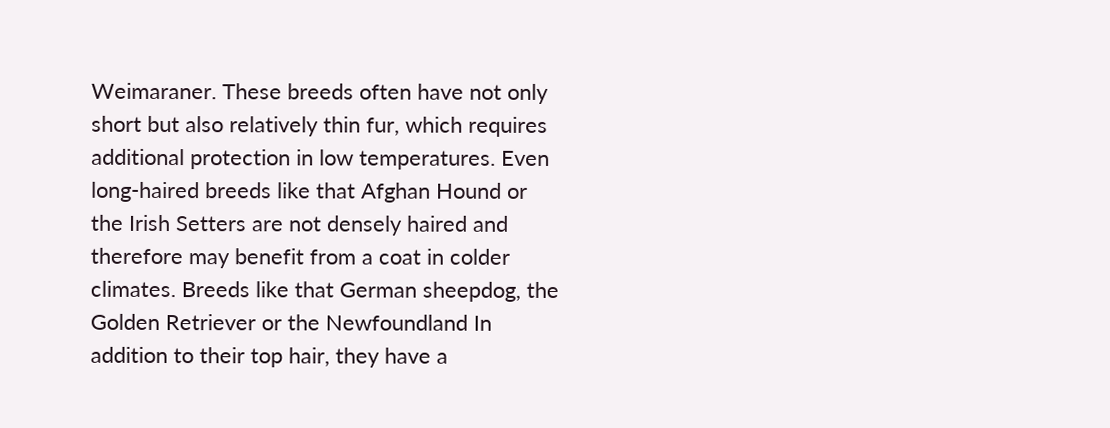Weimaraner. These breeds often have not only short but also relatively thin fur, which requires additional protection in low temperatures. Even long-haired breeds like that Afghan Hound or the Irish Setters are not densely haired and therefore may benefit from a coat in colder climates. Breeds like that German sheepdog, the Golden Retriever or the Newfoundland In addition to their top hair, they have a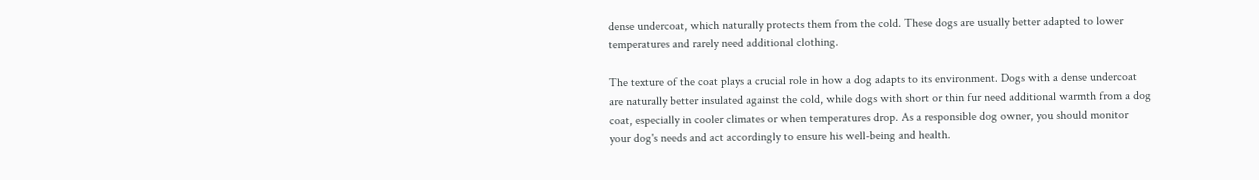dense undercoat, which naturally protects them from the cold. These dogs are usually better adapted to lower temperatures and rarely need additional clothing.

The texture of the coat plays a crucial role in how a dog adapts to its environment. Dogs with a dense undercoat are naturally better insulated against the cold, while dogs with short or thin fur need additional warmth from a dog coat, especially in cooler climates or when temperatures drop. As a responsible dog owner, you should monitor your dog's needs and act accordingly to ensure his well-being and health.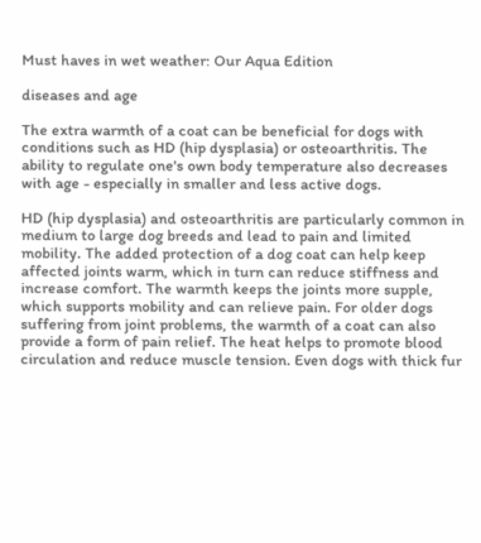Must haves in wet weather: Our Aqua Edition

diseases and age

The extra warmth of a coat can be beneficial for dogs with conditions such as HD (hip dysplasia) or osteoarthritis. The ability to regulate one's own body temperature also decreases with age - especially in smaller and less active dogs.

HD (hip dysplasia) and osteoarthritis are particularly common in medium to large dog breeds and lead to pain and limited mobility. The added protection of a dog coat can help keep affected joints warm, which in turn can reduce stiffness and increase comfort. The warmth keeps the joints more supple, which supports mobility and can relieve pain. For older dogs suffering from joint problems, the warmth of a coat can also provide a form of pain relief. The heat helps to promote blood circulation and reduce muscle tension. Even dogs with thick fur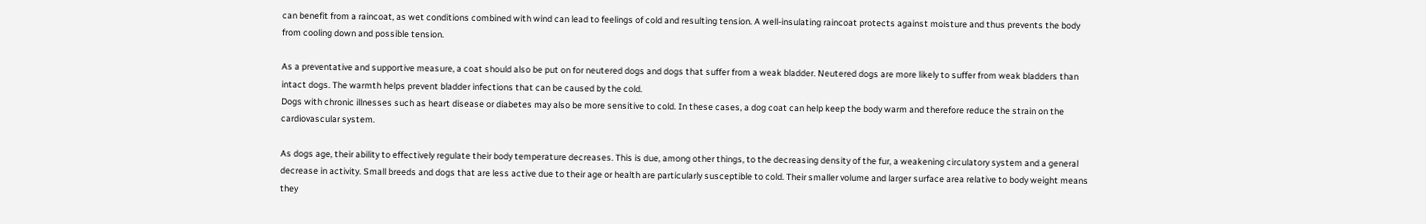can benefit from a raincoat, as wet conditions combined with wind can lead to feelings of cold and resulting tension. A well-insulating raincoat protects against moisture and thus prevents the body from cooling down and possible tension.

As a preventative and supportive measure, a coat should also be put on for neutered dogs and dogs that suffer from a weak bladder. Neutered dogs are more likely to suffer from weak bladders than intact dogs. The warmth helps prevent bladder infections that can be caused by the cold.
Dogs with chronic illnesses such as heart disease or diabetes may also be more sensitive to cold. In these cases, a dog coat can help keep the body warm and therefore reduce the strain on the cardiovascular system.

As dogs age, their ability to effectively regulate their body temperature decreases. This is due, among other things, to the decreasing density of the fur, a weakening circulatory system and a general decrease in activity. Small breeds and dogs that are less active due to their age or health are particularly susceptible to cold. Their smaller volume and larger surface area relative to body weight means they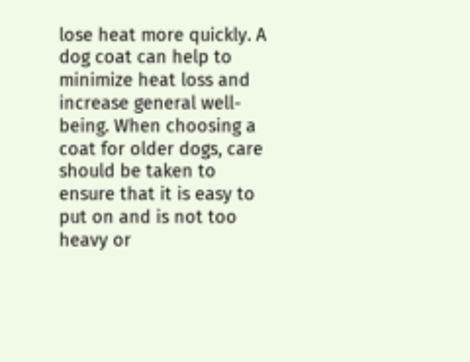lose heat more quickly. A dog coat can help to minimize heat loss and increase general well-being. When choosing a coat for older dogs, care should be taken to ensure that it is easy to put on and is not too heavy or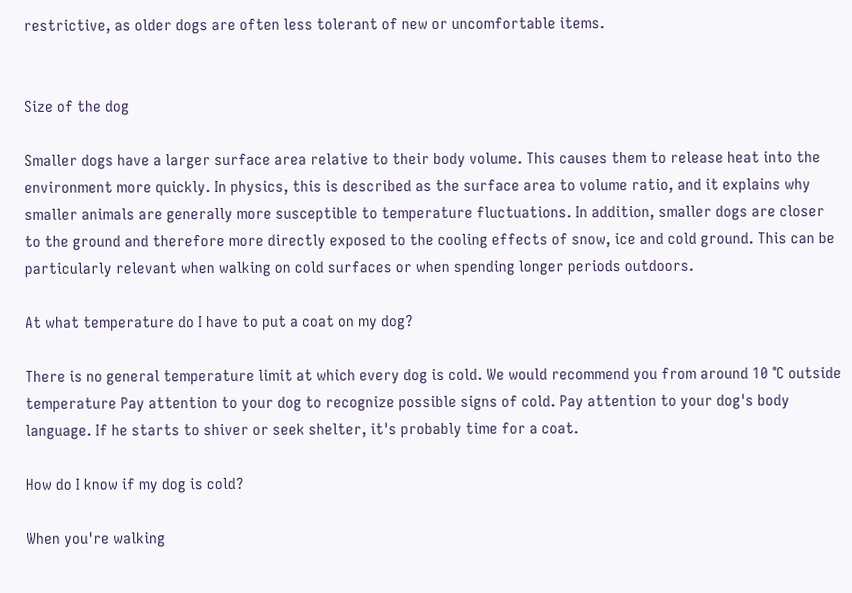restrictive, as older dogs are often less tolerant of new or uncomfortable items.


Size of the dog

Smaller dogs have a larger surface area relative to their body volume. This causes them to release heat into the environment more quickly. In physics, this is described as the surface area to volume ratio, and it explains why smaller animals are generally more susceptible to temperature fluctuations. In addition, smaller dogs are closer to the ground and therefore more directly exposed to the cooling effects of snow, ice and cold ground. This can be particularly relevant when walking on cold surfaces or when spending longer periods outdoors.

At what temperature do I have to put a coat on my dog?

There is no general temperature limit at which every dog is cold. We would recommend you from around 10 °C outside temperature Pay attention to your dog to recognize possible signs of cold. Pay attention to your dog's body language. If he starts to shiver or seek shelter, it's probably time for a coat.

How do I know if my dog is cold?

When you're walking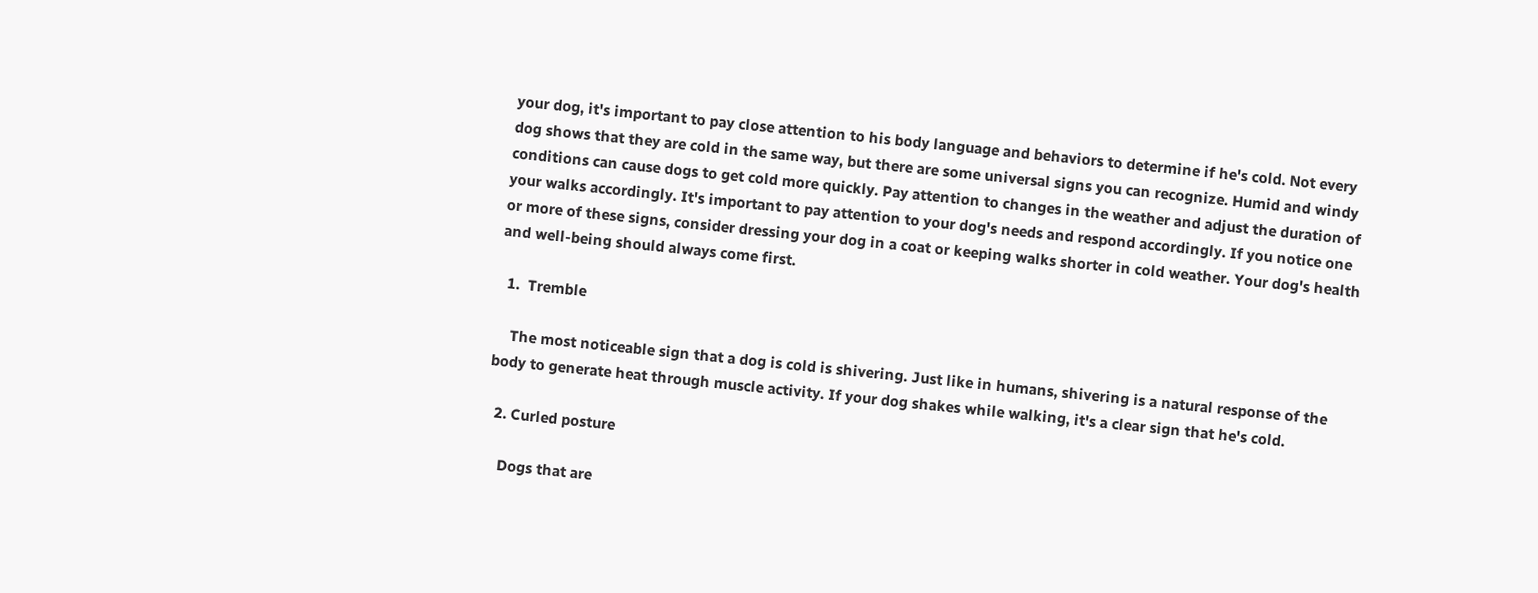your dog, it's important to pay close attention to his body language and behaviors to determine if he's cold. Not every dog shows that they are cold in the same way, but there are some universal signs you can recognize. Humid and windy conditions can cause dogs to get cold more quickly. Pay attention to changes in the weather and adjust the duration of your walks accordingly. It's important to pay attention to your dog's needs and respond accordingly. If you notice one or more of these signs, consider dressing your dog in a coat or keeping walks shorter in cold weather. Your dog's health and well-being should always come first.

  1.  Tremble

    The most noticeable sign that a dog is cold is shivering. Just like in humans, shivering is a natural response of the body to generate heat through muscle activity. If your dog shakes while walking, it's a clear sign that he's cold.

  2. Curled posture

    Dogs that are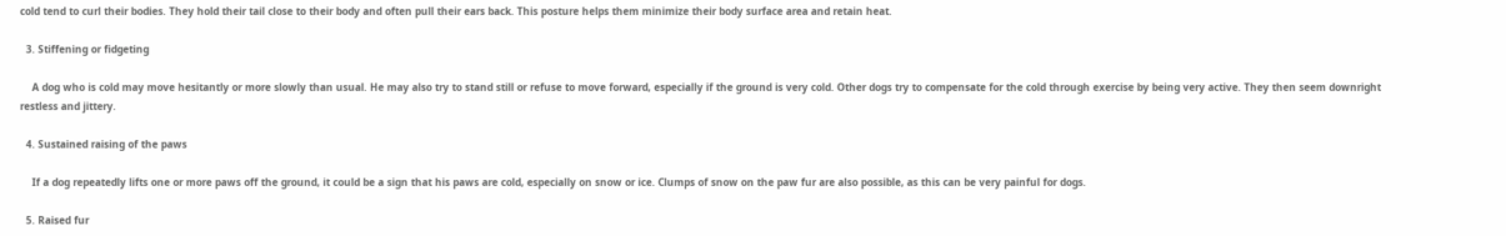cold tend to curl their bodies. They hold their tail close to their body and often pull their ears back. This posture helps them minimize their body surface area and retain heat.

  3. Stiffening or fidgeting

    A dog who is cold may move hesitantly or more slowly than usual. He may also try to stand still or refuse to move forward, especially if the ground is very cold. Other dogs try to compensate for the cold through exercise by being very active. They then seem downright restless and jittery.

  4. Sustained raising of the paws

    If a dog repeatedly lifts one or more paws off the ground, it could be a sign that his paws are cold, especially on snow or ice. Clumps of snow on the paw fur are also possible, as this can be very painful for dogs.

  5. Raised fur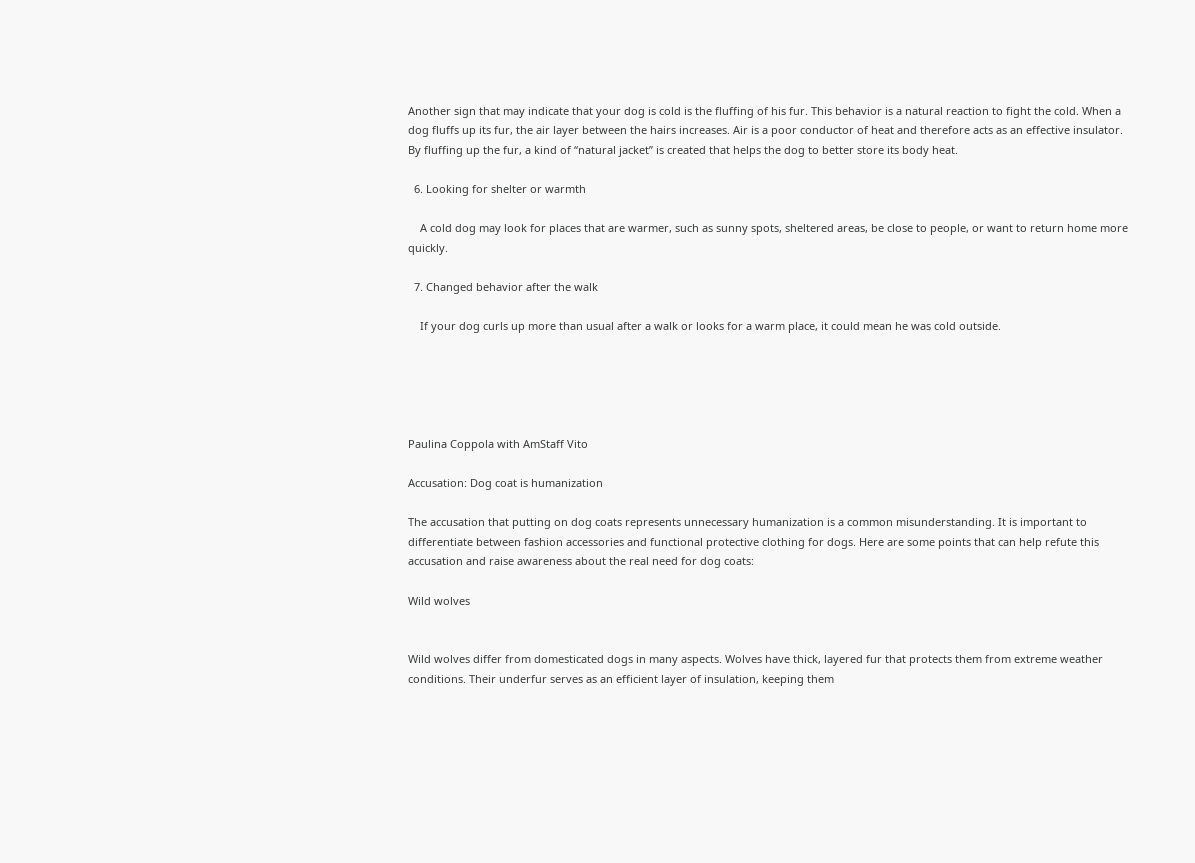Another sign that may indicate that your dog is cold is the fluffing of his fur. This behavior is a natural reaction to fight the cold. When a dog fluffs up its fur, the air layer between the hairs increases. Air is a poor conductor of heat and therefore acts as an effective insulator. By fluffing up the fur, a kind of “natural jacket” is created that helps the dog to better store its body heat.

  6. Looking for shelter or warmth

    A cold dog may look for places that are warmer, such as sunny spots, sheltered areas, be close to people, or want to return home more quickly.

  7. Changed behavior after the walk

    If your dog curls up more than usual after a walk or looks for a warm place, it could mean he was cold outside.





Paulina Coppola with AmStaff Vito

Accusation: Dog coat is humanization

The accusation that putting on dog coats represents unnecessary humanization is a common misunderstanding. It is important to differentiate between fashion accessories and functional protective clothing for dogs. Here are some points that can help refute this accusation and raise awareness about the real need for dog coats:

Wild wolves


Wild wolves differ from domesticated dogs in many aspects. Wolves have thick, layered fur that protects them from extreme weather conditions. Their underfur serves as an efficient layer of insulation, keeping them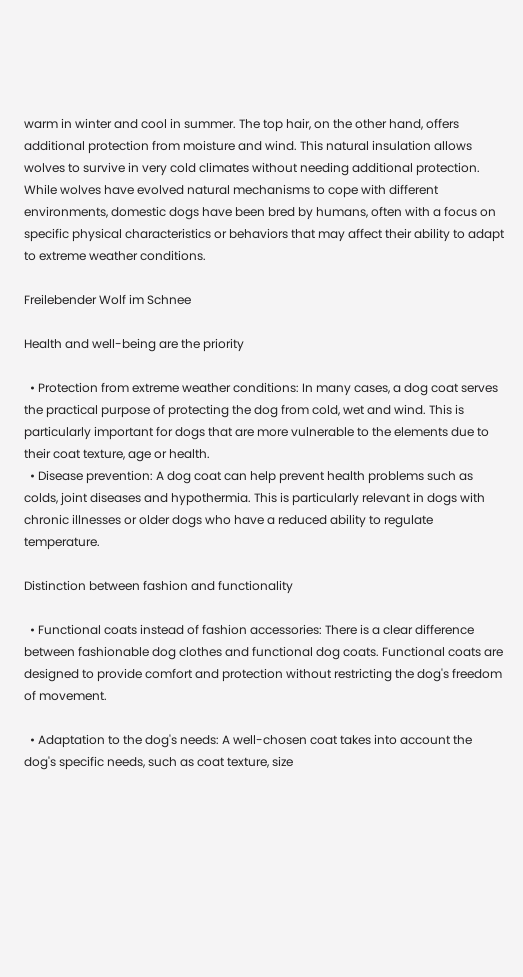warm in winter and cool in summer. The top hair, on the other hand, offers additional protection from moisture and wind. This natural insulation allows wolves to survive in very cold climates without needing additional protection. While wolves have evolved natural mechanisms to cope with different environments, domestic dogs have been bred by humans, often with a focus on specific physical characteristics or behaviors that may affect their ability to adapt to extreme weather conditions.

Freilebender Wolf im Schnee

Health and well-being are the priority

  • Protection from extreme weather conditions: In many cases, a dog coat serves the practical purpose of protecting the dog from cold, wet and wind. This is particularly important for dogs that are more vulnerable to the elements due to their coat texture, age or health.
  • Disease prevention: A dog coat can help prevent health problems such as colds, joint diseases and hypothermia. This is particularly relevant in dogs with chronic illnesses or older dogs who have a reduced ability to regulate temperature.

Distinction between fashion and functionality

  • Functional coats instead of fashion accessories: There is a clear difference between fashionable dog clothes and functional dog coats. Functional coats are designed to provide comfort and protection without restricting the dog's freedom of movement.

  • Adaptation to the dog's needs: A well-chosen coat takes into account the dog's specific needs, such as coat texture, size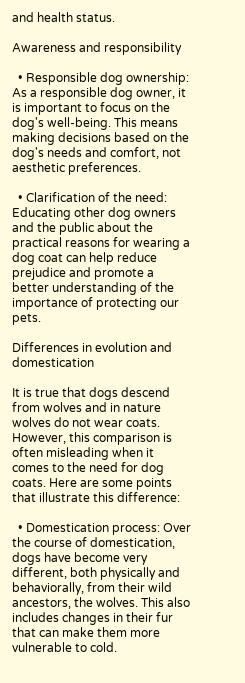and health status.

Awareness and responsibility

  • Responsible dog ownership: As a responsible dog owner, it is important to focus on the dog's well-being. This means making decisions based on the dog's needs and comfort, not aesthetic preferences.

  • Clarification of the need: Educating other dog owners and the public about the practical reasons for wearing a dog coat can help reduce prejudice and promote a better understanding of the importance of protecting our pets.

Differences in evolution and domestication

It is true that dogs descend from wolves and in nature wolves do not wear coats. However, this comparison is often misleading when it comes to the need for dog coats. Here are some points that illustrate this difference:

  • Domestication process: Over the course of domestication, dogs have become very different, both physically and behaviorally, from their wild ancestors, the wolves. This also includes changes in their fur that can make them more vulnerable to cold.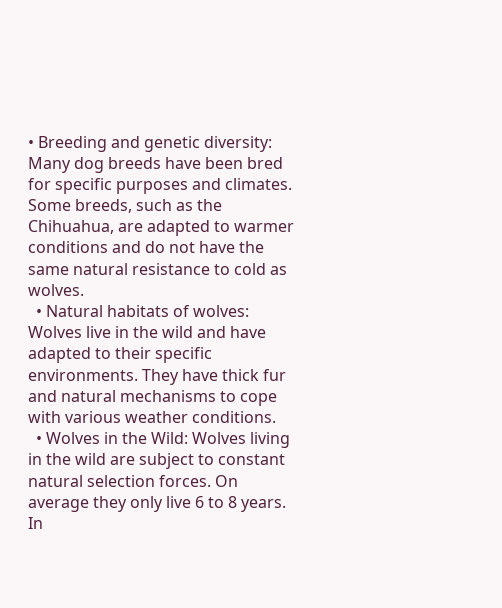• Breeding and genetic diversity: Many dog breeds have been bred for specific purposes and climates. Some breeds, such as the Chihuahua, are adapted to warmer conditions and do not have the same natural resistance to cold as wolves.
  • Natural habitats of wolves: Wolves live in the wild and have adapted to their specific environments. They have thick fur and natural mechanisms to cope with various weather conditions.
  • Wolves in the Wild: Wolves living in the wild are subject to constant natural selection forces. On average they only live 6 to 8 years. In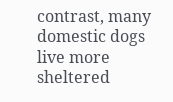contrast, many domestic dogs live more sheltered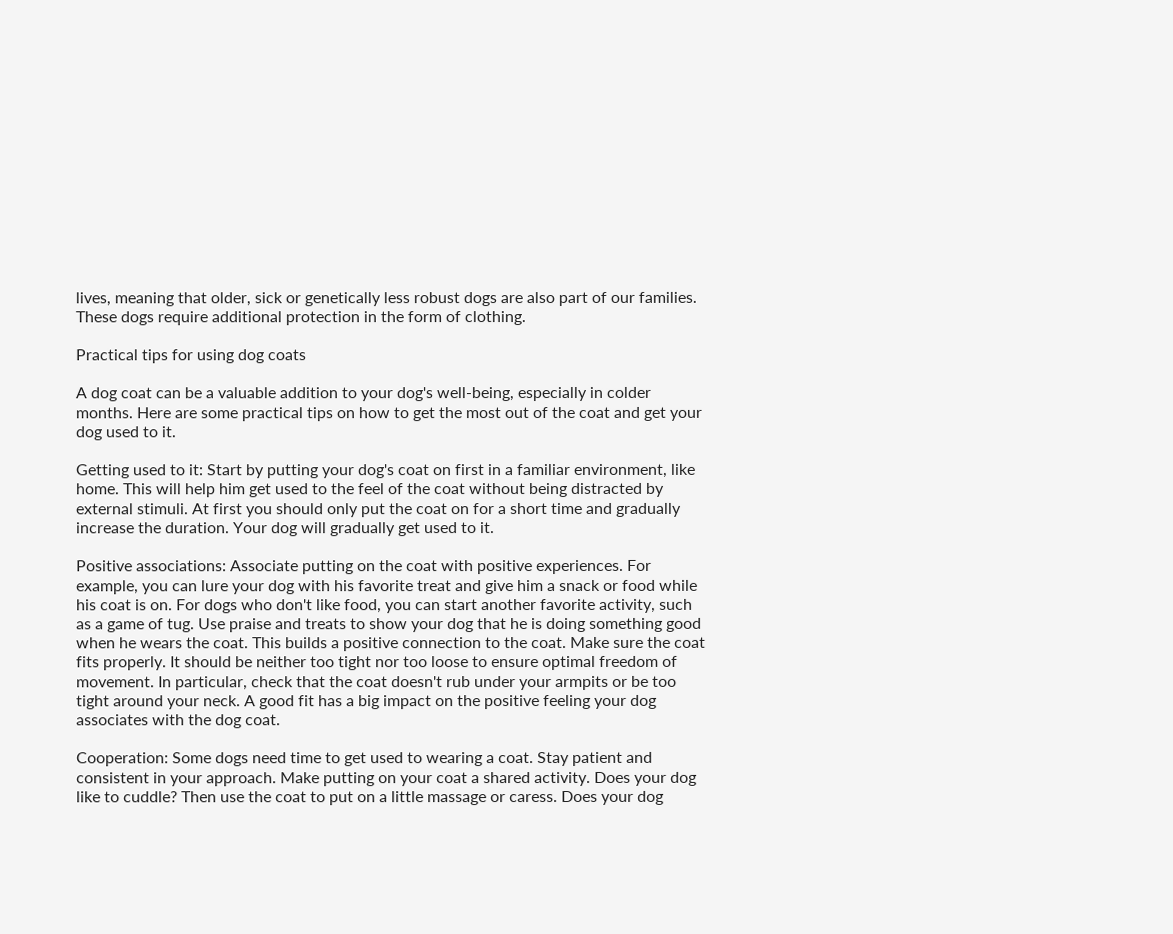lives, meaning that older, sick or genetically less robust dogs are also part of our families. These dogs require additional protection in the form of clothing.

Practical tips for using dog coats

A dog coat can be a valuable addition to your dog's well-being, especially in colder months. Here are some practical tips on how to get the most out of the coat and get your dog used to it.

Getting used to it: Start by putting your dog's coat on first in a familiar environment, like home. This will help him get used to the feel of the coat without being distracted by external stimuli. At first you should only put the coat on for a short time and gradually increase the duration. Your dog will gradually get used to it.

Positive associations: Associate putting on the coat with positive experiences. For example, you can lure your dog with his favorite treat and give him a snack or food while his coat is on. For dogs who don't like food, you can start another favorite activity, such as a game of tug. Use praise and treats to show your dog that he is doing something good when he wears the coat. This builds a positive connection to the coat. Make sure the coat fits properly. It should be neither too tight nor too loose to ensure optimal freedom of movement. In particular, check that the coat doesn't rub under your armpits or be too tight around your neck. A good fit has a big impact on the positive feeling your dog associates with the dog coat.

Cooperation: Some dogs need time to get used to wearing a coat. Stay patient and consistent in your approach. Make putting on your coat a shared activity. Does your dog like to cuddle? Then use the coat to put on a little massage or caress. Does your dog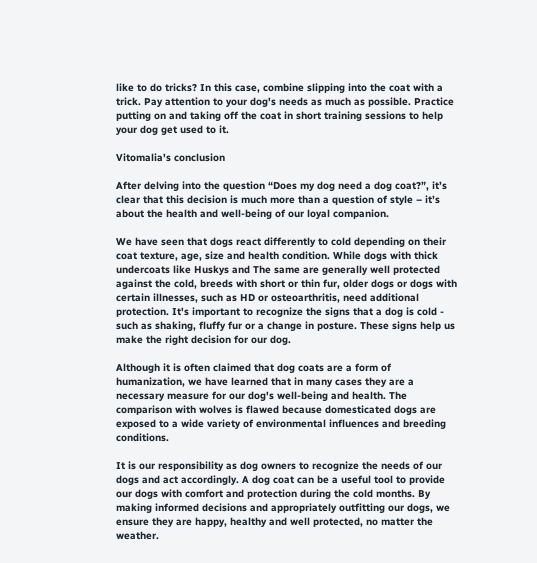like to do tricks? In this case, combine slipping into the coat with a trick. Pay attention to your dog's needs as much as possible. Practice putting on and taking off the coat in short training sessions to help your dog get used to it.

Vitomalia's conclusion

After delving into the question “Does my dog need a dog coat?”, it’s clear that this decision is much more than a question of style – it’s about the health and well-being of our loyal companion.

We have seen that dogs react differently to cold depending on their coat texture, age, size and health condition. While dogs with thick undercoats like Huskys and The same are generally well protected against the cold, breeds with short or thin fur, older dogs or dogs with certain illnesses, such as HD or osteoarthritis, need additional protection. It's important to recognize the signs that a dog is cold - such as shaking, fluffy fur or a change in posture. These signs help us make the right decision for our dog.

Although it is often claimed that dog coats are a form of humanization, we have learned that in many cases they are a necessary measure for our dog's well-being and health. The comparison with wolves is flawed because domesticated dogs are exposed to a wide variety of environmental influences and breeding conditions.

It is our responsibility as dog owners to recognize the needs of our dogs and act accordingly. A dog coat can be a useful tool to provide our dogs with comfort and protection during the cold months. By making informed decisions and appropriately outfitting our dogs, we ensure they are happy, healthy and well protected, no matter the weather.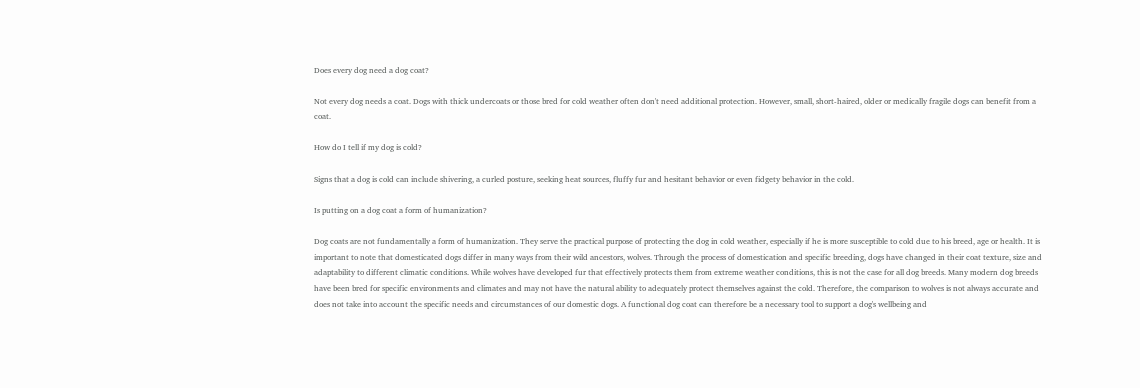Does every dog need a dog coat?

Not every dog needs a coat. Dogs with thick undercoats or those bred for cold weather often don't need additional protection. However, small, short-haired, older or medically fragile dogs can benefit from a coat.

How do I tell if my dog is cold?

Signs that a dog is cold can include shivering, a curled posture, seeking heat sources, fluffy fur and hesitant behavior or even fidgety behavior in the cold.

Is putting on a dog coat a form of humanization?

Dog coats are not fundamentally a form of humanization. They serve the practical purpose of protecting the dog in cold weather, especially if he is more susceptible to cold due to his breed, age or health. It is important to note that domesticated dogs differ in many ways from their wild ancestors, wolves. Through the process of domestication and specific breeding, dogs have changed in their coat texture, size and adaptability to different climatic conditions. While wolves have developed fur that effectively protects them from extreme weather conditions, this is not the case for all dog breeds. Many modern dog breeds have been bred for specific environments and climates and may not have the natural ability to adequately protect themselves against the cold. Therefore, the comparison to wolves is not always accurate and does not take into account the specific needs and circumstances of our domestic dogs. A functional dog coat can therefore be a necessary tool to support a dog's wellbeing and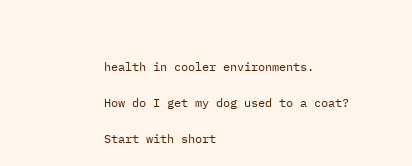health in cooler environments.

How do I get my dog used to a coat?

Start with short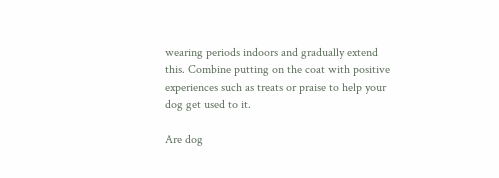wearing periods indoors and gradually extend this. Combine putting on the coat with positive experiences such as treats or praise to help your dog get used to it.

Are dog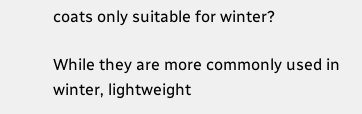coats only suitable for winter?

While they are more commonly used in winter, lightweight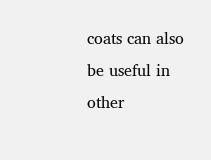coats can also be useful in other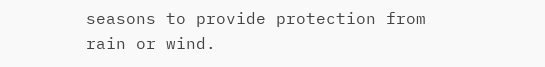seasons to provide protection from rain or wind.